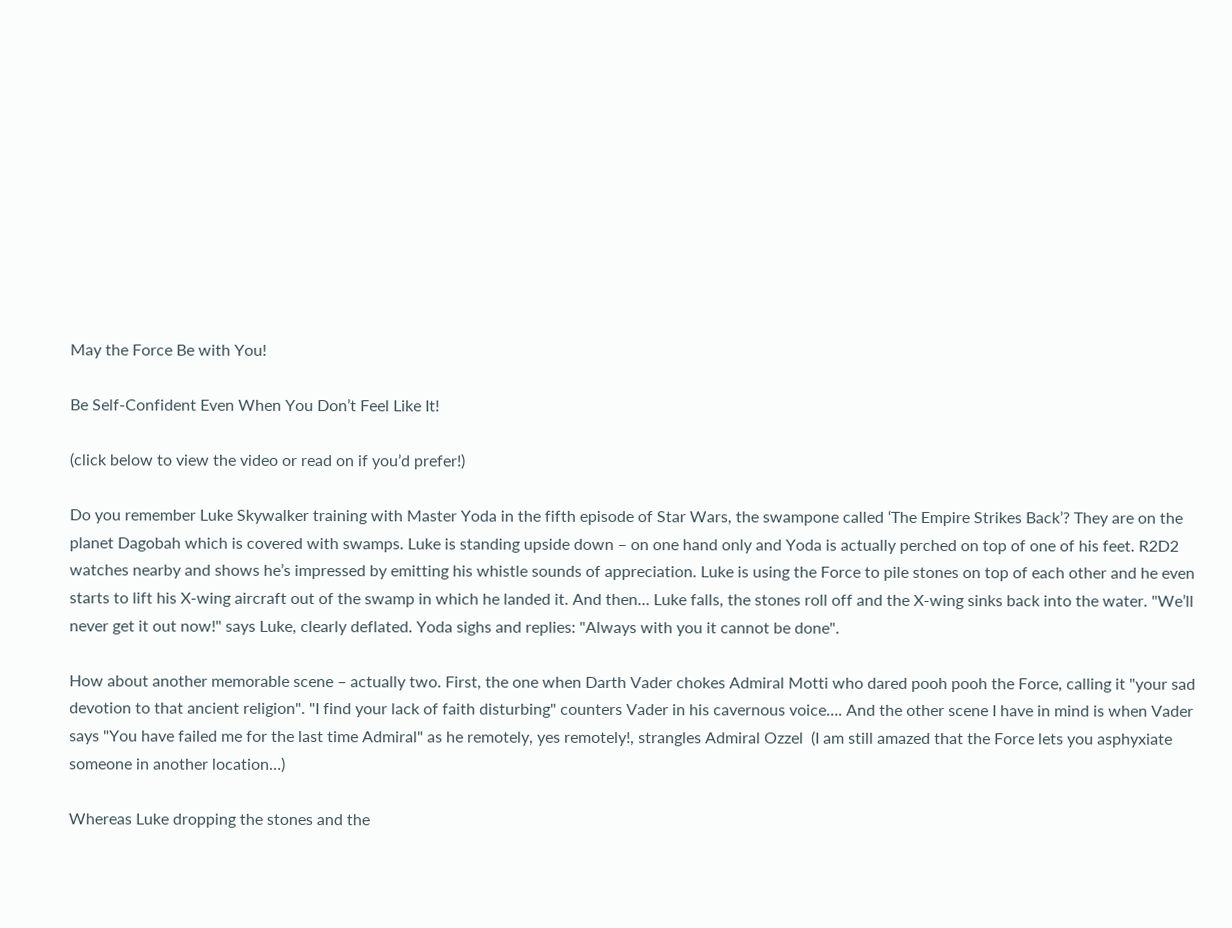May the Force Be with You!

Be Self-Confident Even When You Don’t Feel Like It!

(click below to view the video or read on if you’d prefer!)

Do you remember Luke Skywalker training with Master Yoda in the fifth episode of Star Wars, the swampone called ‘The Empire Strikes Back’? They are on the planet Dagobah which is covered with swamps. Luke is standing upside down – on one hand only and Yoda is actually perched on top of one of his feet. R2D2 watches nearby and shows he’s impressed by emitting his whistle sounds of appreciation. Luke is using the Force to pile stones on top of each other and he even starts to lift his X-wing aircraft out of the swamp in which he landed it. And then… Luke falls, the stones roll off and the X-wing sinks back into the water. "We’ll never get it out now!" says Luke, clearly deflated. Yoda sighs and replies: "Always with you it cannot be done".

How about another memorable scene – actually two. First, the one when Darth Vader chokes Admiral Motti who dared pooh pooh the Force, calling it "your sad devotion to that ancient religion". "I find your lack of faith disturbing" counters Vader in his cavernous voice…. And the other scene I have in mind is when Vader says "You have failed me for the last time Admiral" as he remotely, yes remotely!, strangles Admiral Ozzel  (I am still amazed that the Force lets you asphyxiate someone in another location…)

Whereas Luke dropping the stones and the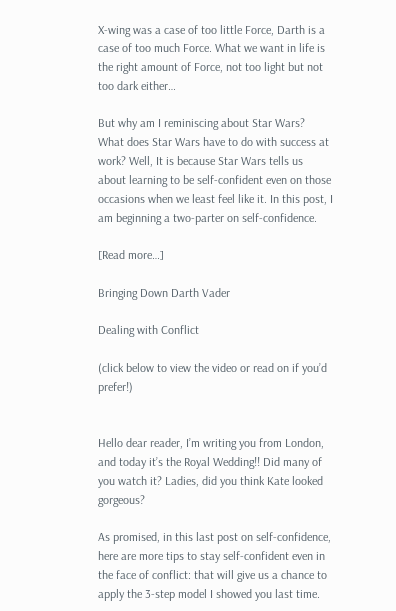X-wing was a case of too little Force, Darth is a case of too much Force. What we want in life is the right amount of Force, not too light but not too dark either…

But why am I reminiscing about Star Wars? What does Star Wars have to do with success at work? Well, It is because Star Wars tells us about learning to be self-confident even on those occasions when we least feel like it. In this post, I am beginning a two-parter on self-confidence.

[Read more…]

Bringing Down Darth Vader

Dealing with Conflict

(click below to view the video or read on if you’d prefer!)


Hello dear reader, I’m writing you from London, and today it’s the Royal Wedding!! Did many of you watch it? Ladies, did you think Kate looked gorgeous?

As promised, in this last post on self-confidence, here are more tips to stay self-confident even in the face of conflict: that will give us a chance to apply the 3-step model I showed you last time.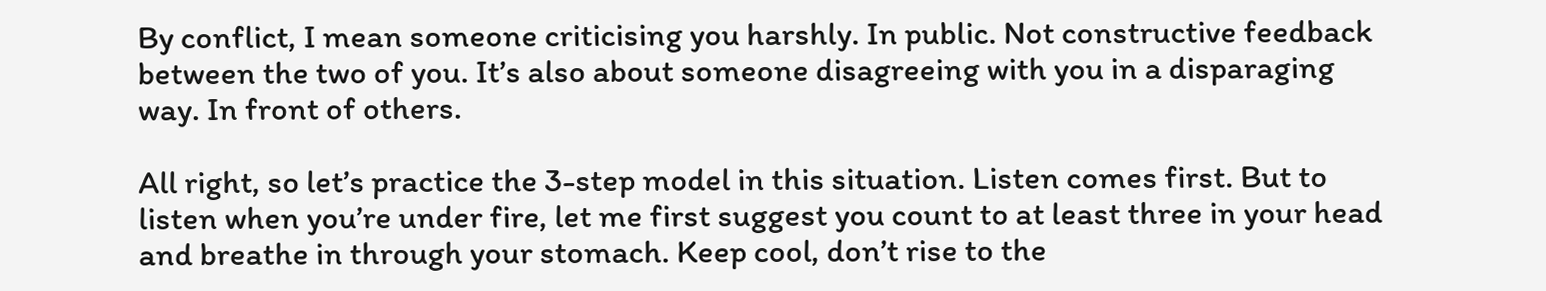By conflict, I mean someone criticising you harshly. In public. Not constructive feedback between the two of you. It’s also about someone disagreeing with you in a disparaging way. In front of others.

All right, so let’s practice the 3-step model in this situation. Listen comes first. But to listen when you’re under fire, let me first suggest you count to at least three in your head and breathe in through your stomach. Keep cool, don’t rise to the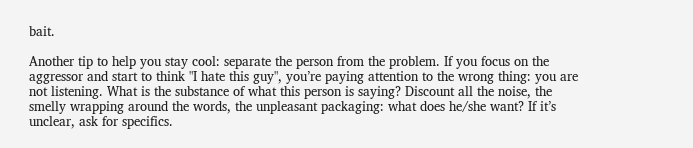bait.

Another tip to help you stay cool: separate the person from the problem. If you focus on the aggressor and start to think "I hate this guy", you’re paying attention to the wrong thing: you are not listening. What is the substance of what this person is saying? Discount all the noise, the smelly wrapping around the words, the unpleasant packaging: what does he/she want? If it’s unclear, ask for specifics.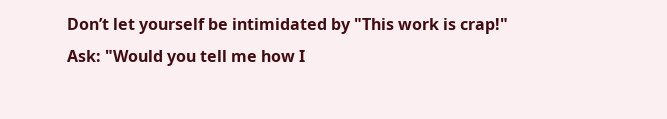Don’t let yourself be intimidated by "This work is crap!" Ask: "Would you tell me how I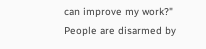can improve my work?" People are disarmed by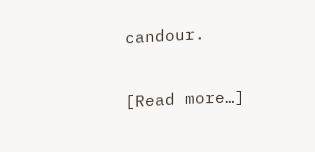candour.

[Read more…]